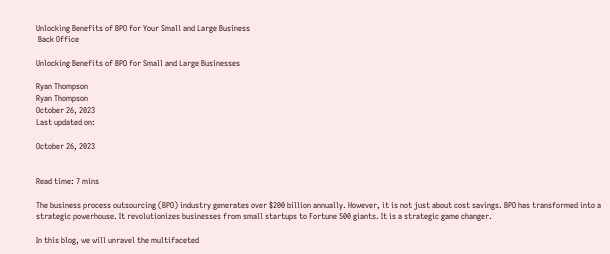Unlocking Benefits of BPO for Your Small and Large Business
 Back Office

Unlocking Benefits of BPO for Small and Large Businesses

Ryan Thompson
Ryan Thompson
October 26, 2023
Last updated on:

October 26, 2023


Read time: 7 mins

The business process outsourcing (BPO) industry generates over $200 billion annually. However, it is not just about cost savings. BPO has transformed into a strategic powerhouse. It revolutionizes businesses from small startups to Fortune 500 giants. It is a strategic game changer.

In this blog, we will unravel the multifaceted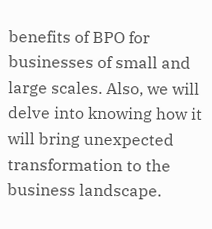benefits of BPO for businesses of small and large scales. Also, we will delve into knowing how it will bring unexpected transformation to the business landscape.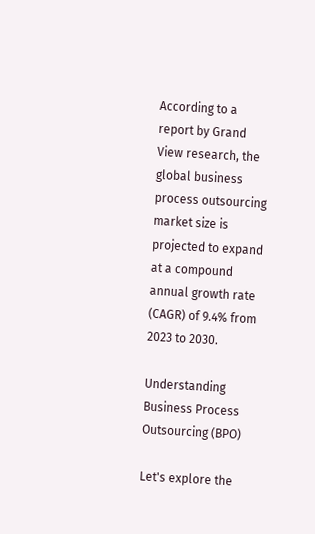According to a report by Grand View research, the global business process outsourcing market size is projected to expand at a compound annual growth rate (CAGR) of 9.4% from 2023 to 2030.

Understanding Business Process Outsourcing (BPO)

Let's explore the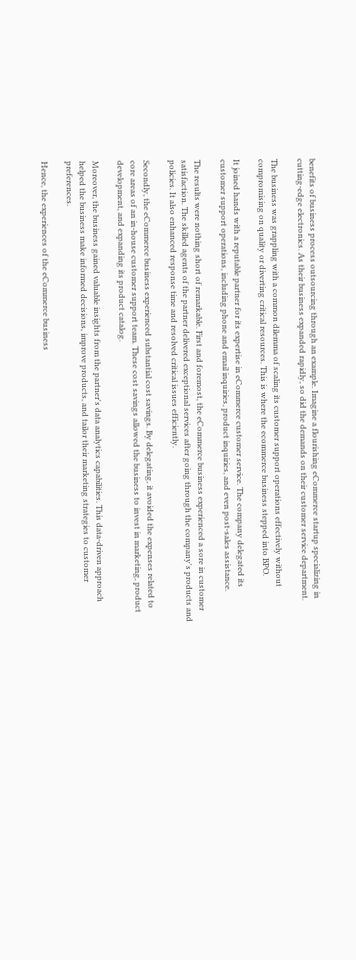benefits of business process outsourcing through an example. Imagine a flourishing eCommerce startup specializing in cutting-edge electronics. As their business expanded rapidly, so did the demands on their customer service department.

The business was grappling with a common dilemma of scaling its customer support operations effectively without compromising on quality or diverting critical resources. This is where the ecommerce business stepped into BPO.

It joined hands with a reputable partner for its expertise in eCommerce customer service. The company delegated its customer support operations, including phone and email inquiries, product inquiries, and even post-sales assistance.

The results were nothing short of remarkable. First and foremost, the eCommerce business experienced a sore in customer satisfaction. The skilled agents of the partner delivered exceptional services after going through the company's products and policies. It also enhanced response time and resolved critical issues efficiently.

Secondly, the eCommerce business experienced substantial cost savings. By delegating, it avoided the expenses related to core areas of an in-house customer support team. These cost savings allowed the business to invest in marketing, product development, and expanding its product catalog.

Moreover, the business gained valuable insights from the partner's data analytics capabilities. This data-driven approach helped the business make informed decisions, improve products, and tailor their marketing strategies to customer preferences.

Hence, the experiences of the eCommerce business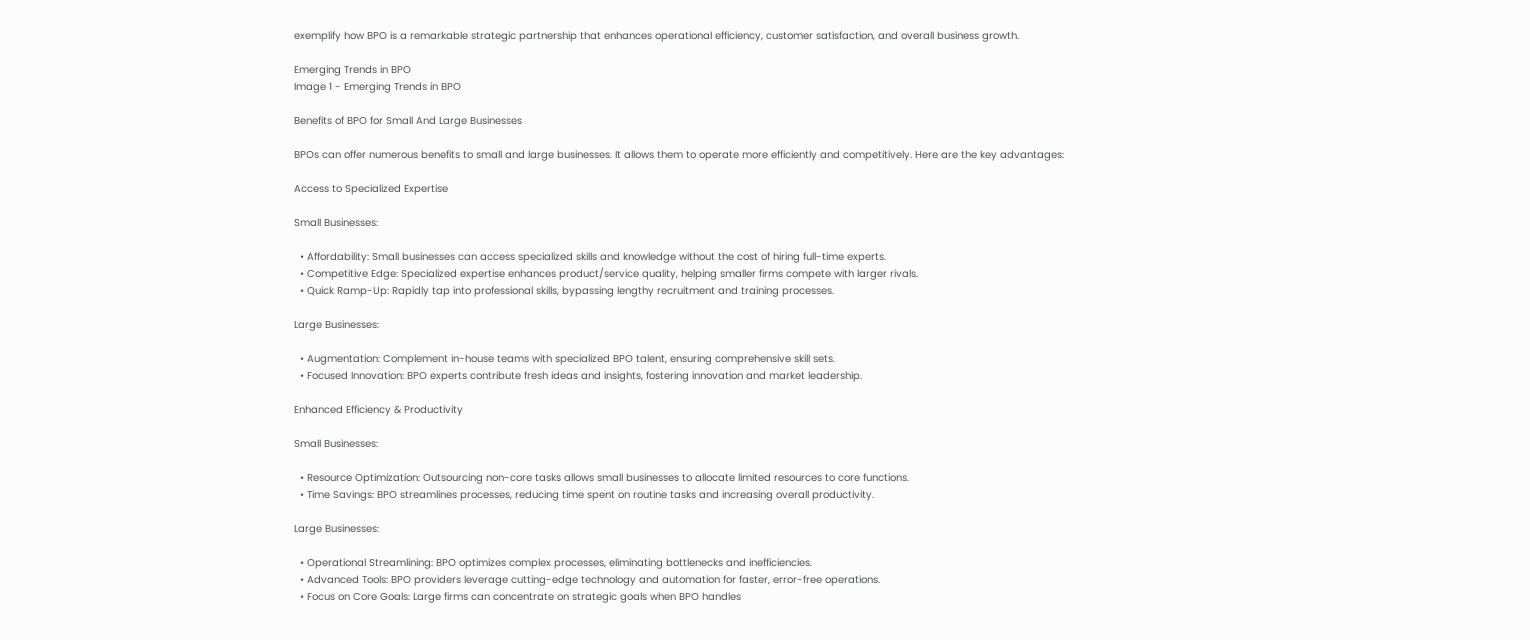exemplify how BPO is a remarkable strategic partnership that enhances operational efficiency, customer satisfaction, and overall business growth.

Emerging Trends in BPO
Image 1 - Emerging Trends in BPO

Benefits of BPO for Small And Large Businesses

BPOs can offer numerous benefits to small and large businesses. It allows them to operate more efficiently and competitively. Here are the key advantages:

Access to Specialized Expertise

Small Businesses:

  • Affordability: Small businesses can access specialized skills and knowledge without the cost of hiring full-time experts.
  • Competitive Edge: Specialized expertise enhances product/service quality, helping smaller firms compete with larger rivals.
  • Quick Ramp-Up: Rapidly tap into professional skills, bypassing lengthy recruitment and training processes.

Large Businesses:

  • Augmentation: Complement in-house teams with specialized BPO talent, ensuring comprehensive skill sets.
  • Focused Innovation: BPO experts contribute fresh ideas and insights, fostering innovation and market leadership.

Enhanced Efficiency & Productivity

Small Businesses:

  • Resource Optimization: Outsourcing non-core tasks allows small businesses to allocate limited resources to core functions.
  • Time Savings: BPO streamlines processes, reducing time spent on routine tasks and increasing overall productivity.

Large Businesses:

  • Operational Streamlining: BPO optimizes complex processes, eliminating bottlenecks and inefficiencies.
  • Advanced Tools: BPO providers leverage cutting-edge technology and automation for faster, error-free operations.
  • Focus on Core Goals: Large firms can concentrate on strategic goals when BPO handles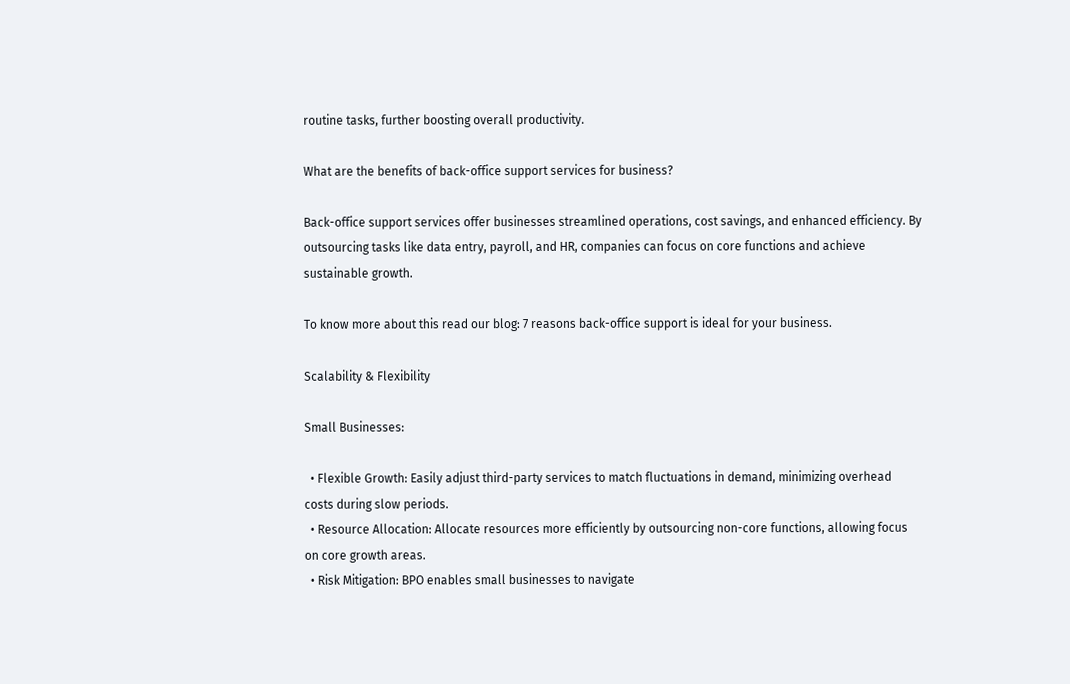routine tasks, further boosting overall productivity.

What are the benefits of back-office support services for business?

Back-office support services offer businesses streamlined operations, cost savings, and enhanced efficiency. By outsourcing tasks like data entry, payroll, and HR, companies can focus on core functions and achieve sustainable growth.

To know more about this read our blog: 7 reasons back-office support is ideal for your business.

Scalability & Flexibility

Small Businesses:

  • Flexible Growth: Easily adjust third-party services to match fluctuations in demand, minimizing overhead costs during slow periods.
  • Resource Allocation: Allocate resources more efficiently by outsourcing non-core functions, allowing focus on core growth areas.
  • Risk Mitigation: BPO enables small businesses to navigate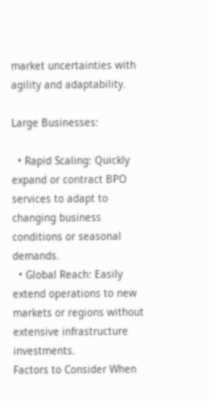market uncertainties with agility and adaptability.

Large Businesses:

  • Rapid Scaling: Quickly expand or contract BPO services to adapt to changing business conditions or seasonal demands.
  • Global Reach: Easily extend operations to new markets or regions without extensive infrastructure investments.
Factors to Consider When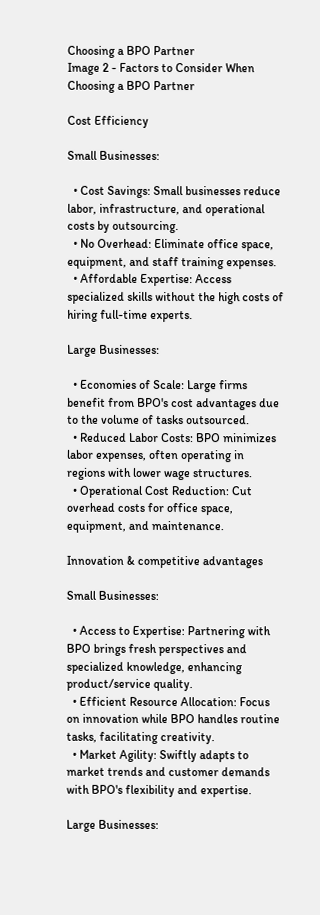Choosing a BPO Partner
Image 2 - Factors to Consider When Choosing a BPO Partner

Cost Efficiency

Small Businesses:

  • Cost Savings: Small businesses reduce labor, infrastructure, and operational costs by outsourcing.
  • No Overhead: Eliminate office space, equipment, and staff training expenses.
  • Affordable Expertise: Access specialized skills without the high costs of hiring full-time experts.

Large Businesses:

  • Economies of Scale: Large firms benefit from BPO's cost advantages due to the volume of tasks outsourced.
  • Reduced Labor Costs: BPO minimizes labor expenses, often operating in regions with lower wage structures.
  • Operational Cost Reduction: Cut overhead costs for office space, equipment, and maintenance.

Innovation & competitive advantages

Small Businesses:

  • Access to Expertise: Partnering with BPO brings fresh perspectives and specialized knowledge, enhancing product/service quality.
  • Efficient Resource Allocation: Focus on innovation while BPO handles routine tasks, facilitating creativity.
  • Market Agility: Swiftly adapts to market trends and customer demands with BPO's flexibility and expertise.

Large Businesses: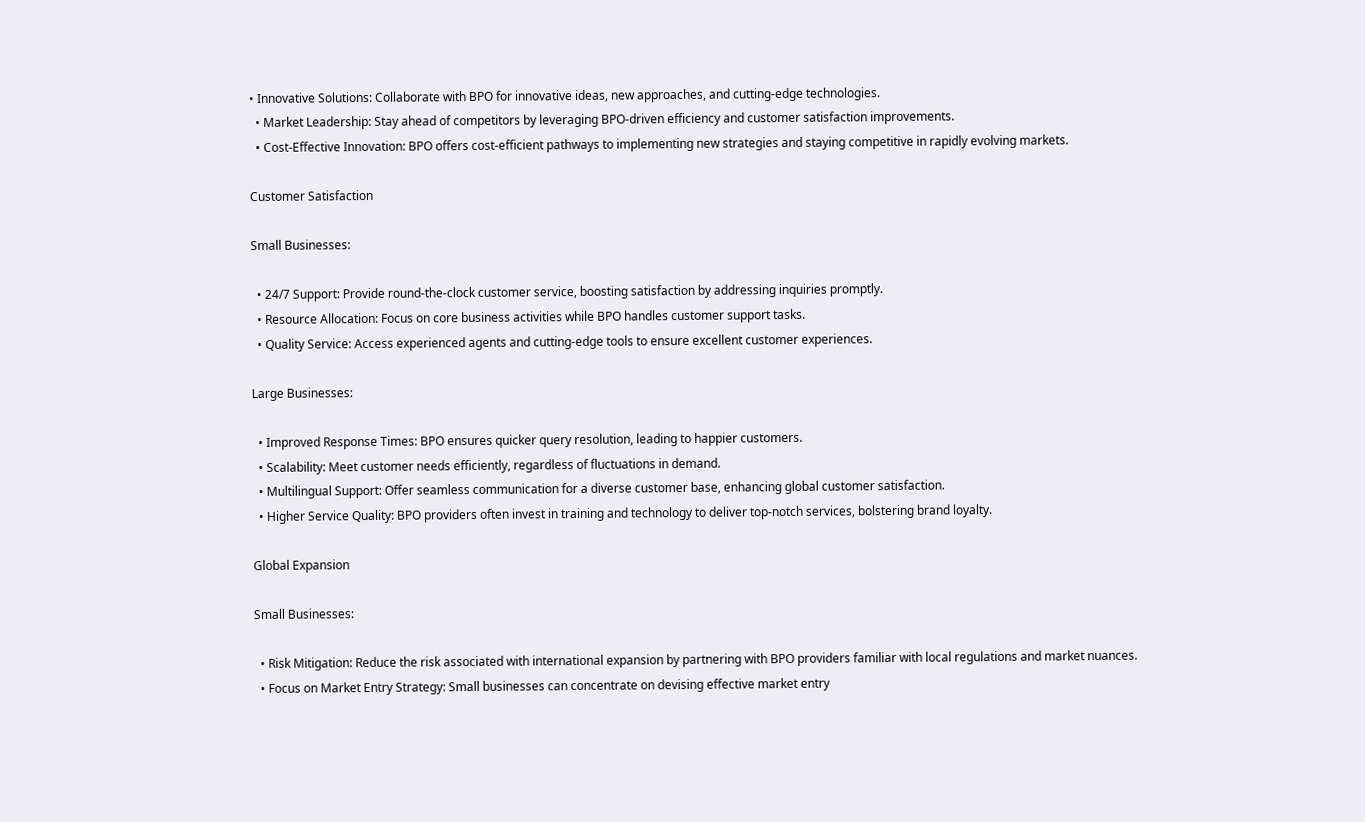• Innovative Solutions: Collaborate with BPO for innovative ideas, new approaches, and cutting-edge technologies.
  • Market Leadership: Stay ahead of competitors by leveraging BPO-driven efficiency and customer satisfaction improvements.
  • Cost-Effective Innovation: BPO offers cost-efficient pathways to implementing new strategies and staying competitive in rapidly evolving markets.

Customer Satisfaction

Small Businesses:

  • 24/7 Support: Provide round-the-clock customer service, boosting satisfaction by addressing inquiries promptly.
  • Resource Allocation: Focus on core business activities while BPO handles customer support tasks.
  • Quality Service: Access experienced agents and cutting-edge tools to ensure excellent customer experiences.

Large Businesses:

  • Improved Response Times: BPO ensures quicker query resolution, leading to happier customers.
  • Scalability: Meet customer needs efficiently, regardless of fluctuations in demand.
  • Multilingual Support: Offer seamless communication for a diverse customer base, enhancing global customer satisfaction.
  • Higher Service Quality: BPO providers often invest in training and technology to deliver top-notch services, bolstering brand loyalty.

Global Expansion

Small Businesses:

  • Risk Mitigation: Reduce the risk associated with international expansion by partnering with BPO providers familiar with local regulations and market nuances.
  • Focus on Market Entry Strategy: Small businesses can concentrate on devising effective market entry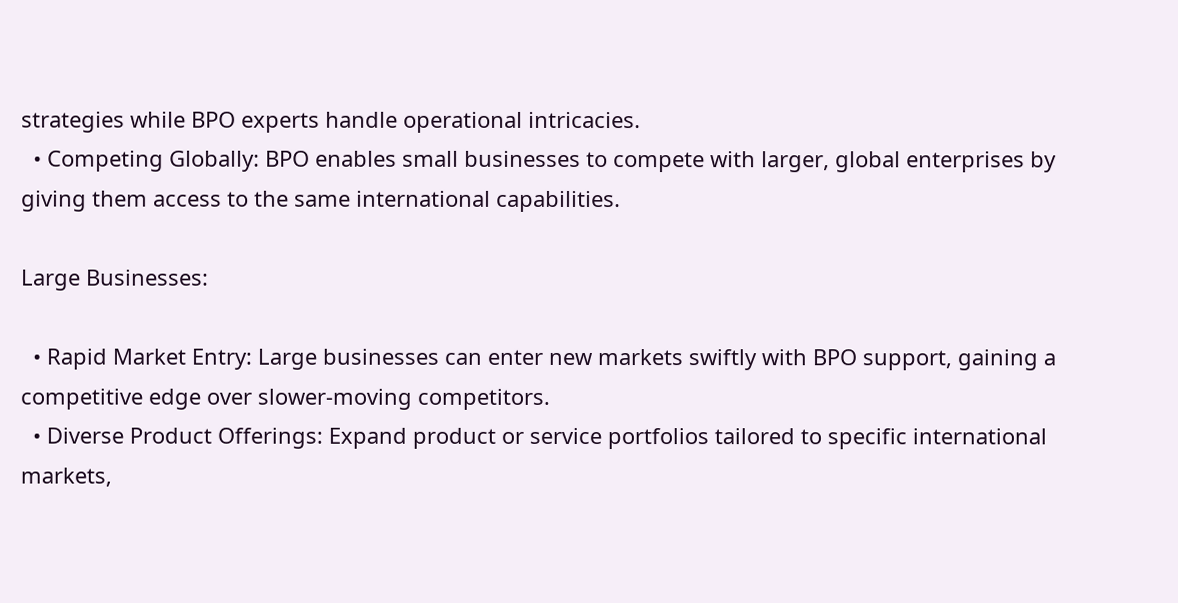strategies while BPO experts handle operational intricacies.
  • Competing Globally: BPO enables small businesses to compete with larger, global enterprises by giving them access to the same international capabilities.

Large Businesses:

  • Rapid Market Entry: Large businesses can enter new markets swiftly with BPO support, gaining a competitive edge over slower-moving competitors.
  • Diverse Product Offerings: Expand product or service portfolios tailored to specific international markets,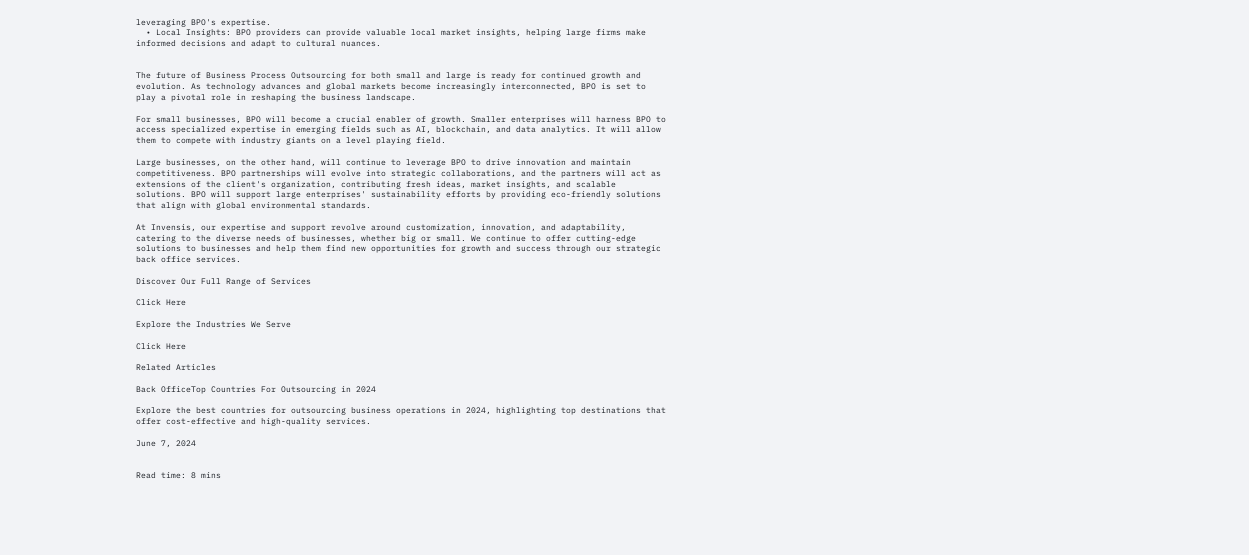leveraging BPO's expertise.
  • Local Insights: BPO providers can provide valuable local market insights, helping large firms make informed decisions and adapt to cultural nuances.


The future of Business Process Outsourcing for both small and large is ready for continued growth and evolution. As technology advances and global markets become increasingly interconnected, BPO is set to play a pivotal role in reshaping the business landscape.

For small businesses, BPO will become a crucial enabler of growth. Smaller enterprises will harness BPO to access specialized expertise in emerging fields such as AI, blockchain, and data analytics. It will allow them to compete with industry giants on a level playing field.

Large businesses, on the other hand, will continue to leverage BPO to drive innovation and maintain competitiveness. BPO partnerships will evolve into strategic collaborations, and the partners will act as extensions of the client's organization, contributing fresh ideas, market insights, and scalable solutions. BPO will support large enterprises' sustainability efforts by providing eco-friendly solutions that align with global environmental standards.

At Invensis, our expertise and support revolve around customization, innovation, and adaptability, catering to the diverse needs of businesses, whether big or small. We continue to offer cutting-edge solutions to businesses and help them find new opportunities for growth and success through our strategic back office services.

Discover Our Full Range of Services

Click Here

Explore the Industries We Serve

Click Here

Related Articles

Back OfficeTop Countries For Outsourcing in 2024

Explore the best countries for outsourcing business operations in 2024, highlighting top destinations that offer cost-effective and high-quality services.

June 7, 2024


Read time: 8 mins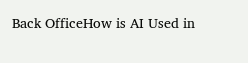Back OfficeHow is AI Used in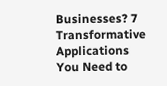Businesses? 7 Transformative Applications You Need to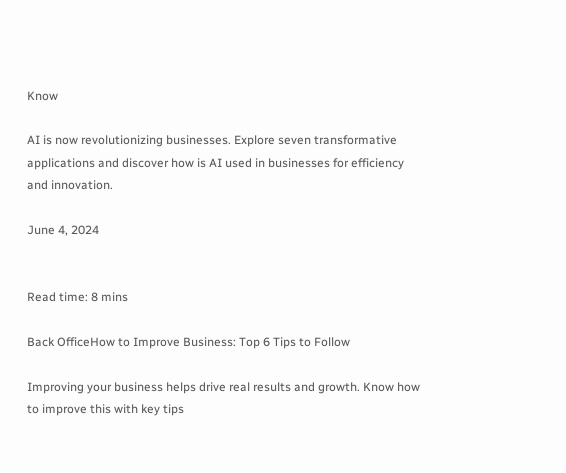Know

AI is now revolutionizing businesses. Explore seven transformative applications and discover how is AI used in businesses for efficiency and innovation.

June 4, 2024


Read time: 8 mins

Back OfficeHow to Improve Business: Top 6 Tips to Follow

Improving your business helps drive real results and growth. Know how to improve this with key tips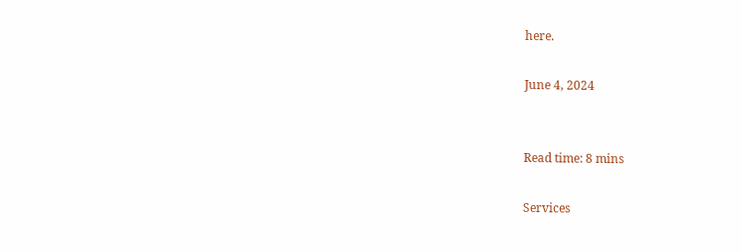here.

June 4, 2024


Read time: 8 mins

Services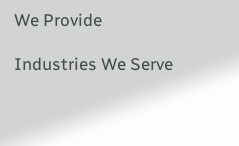We Provide

Industries We Serve